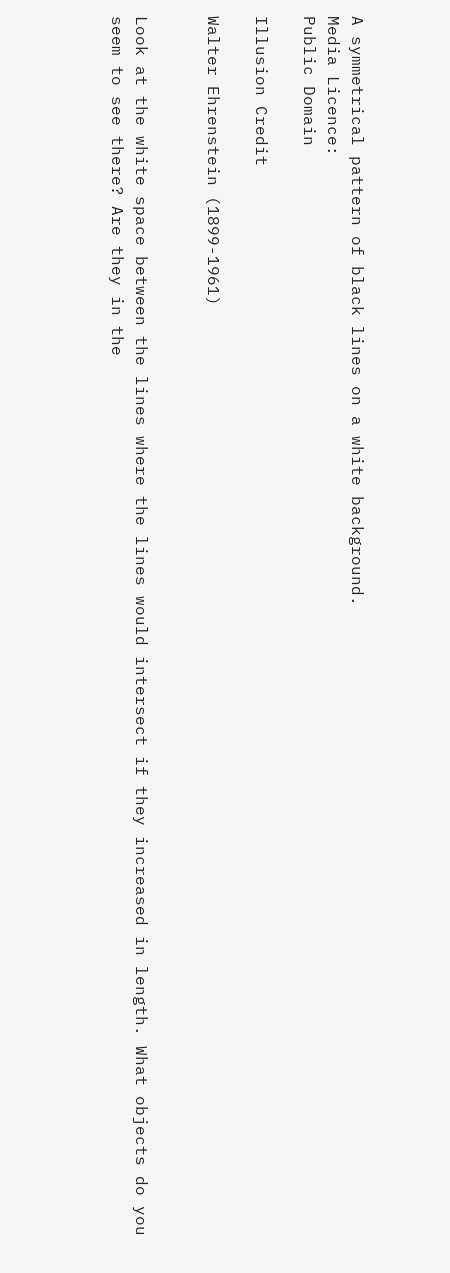A symmetrical pattern of black lines on a white background.
Media Licence:
Public Domain

Illusion Credit

Walter Ehrenstein (1899-1961)


Look at the white space between the lines where the lines would intersect if they increased in length. What objects do you seem to see there? Are they in the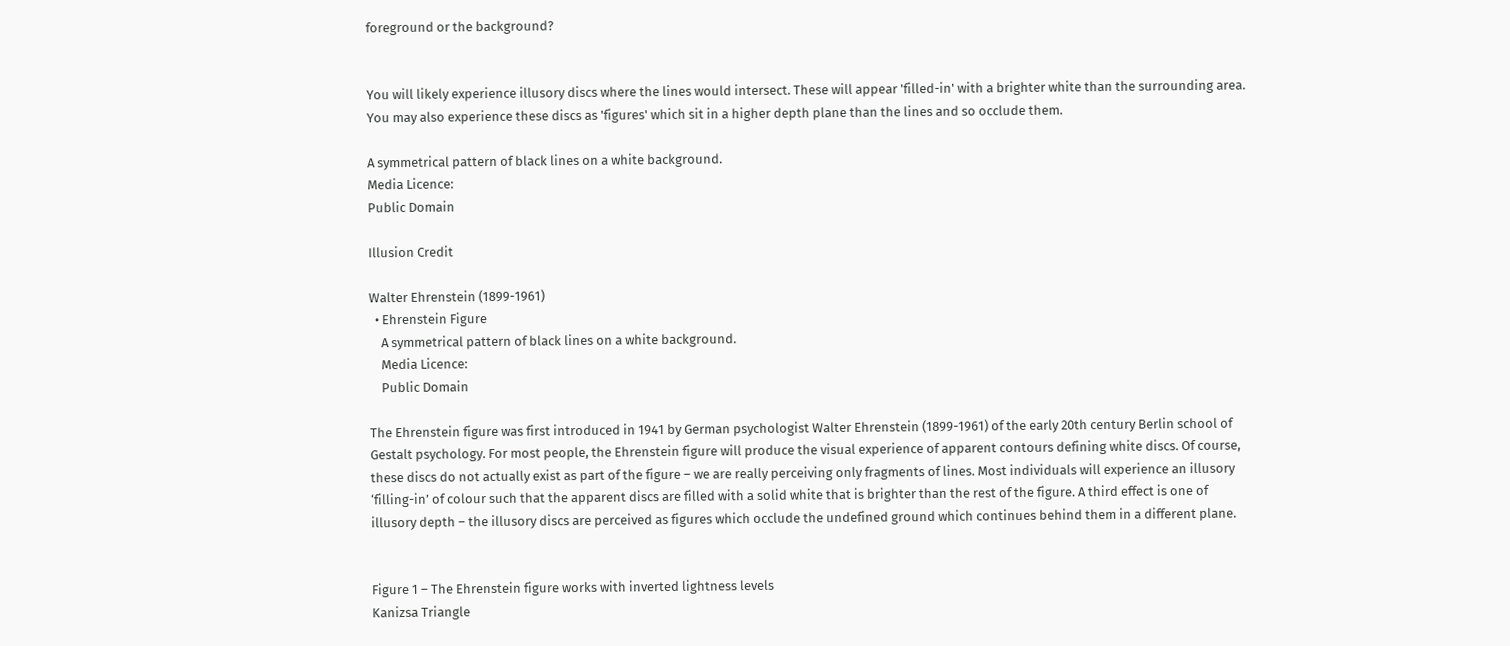foreground or the background?


You will likely experience illusory discs where the lines would intersect. These will appear 'filled-in' with a brighter white than the surrounding area. You may also experience these discs as 'figures' which sit in a higher depth plane than the lines and so occlude them.

A symmetrical pattern of black lines on a white background.
Media Licence:
Public Domain

Illusion Credit

Walter Ehrenstein (1899-1961)
  • Ehrenstein Figure
    A symmetrical pattern of black lines on a white background.
    Media Licence:
    Public Domain

The Ehrenstein figure was first introduced in 1941 by German psychologist Walter Ehrenstein (1899-1961) of the early 20th century Berlin school of Gestalt psychology. For most people, the Ehrenstein figure will produce the visual experience of apparent contours defining white discs. Of course, these discs do not actually exist as part of the figure – we are really perceiving only fragments of lines. Most individuals will experience an illusory ‘filling-in’ of colour such that the apparent discs are filled with a solid white that is brighter than the rest of the figure. A third effect is one of illusory depth – the illusory discs are perceived as figures which occlude the undefined ground which continues behind them in a different plane.


Figure 1 – The Ehrenstein figure works with inverted lightness levels
Kanizsa Triangle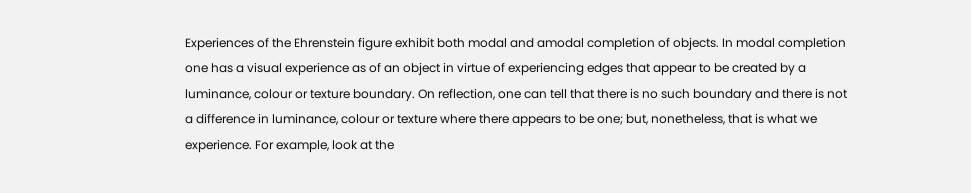Experiences of the Ehrenstein figure exhibit both modal and amodal completion of objects. In modal completion one has a visual experience as of an object in virtue of experiencing edges that appear to be created by a luminance, colour or texture boundary. On reflection, one can tell that there is no such boundary and there is not a difference in luminance, colour or texture where there appears to be one; but, nonetheless, that is what we experience. For example, look at the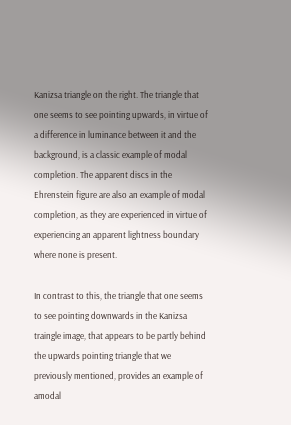Kanizsa triangle on the right. The triangle that one seems to see pointing upwards, in virtue of a difference in luminance between it and the background, is a classic example of modal completion. The apparent discs in the Ehrenstein figure are also an example of modal completion, as they are experienced in virtue of experiencing an apparent lightness boundary where none is present.

In contrast to this, the triangle that one seems to see pointing downwards in the Kanizsa traingle image, that appears to be partly behind the upwards pointing triangle that we previously mentioned, provides an example of amodal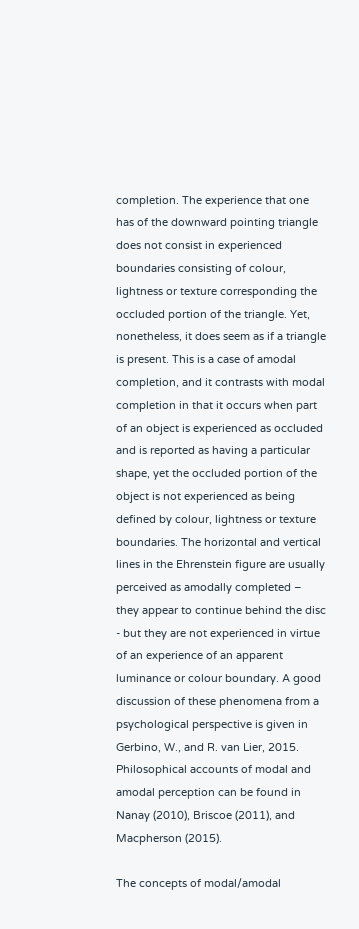completion. The experience that one has of the downward pointing triangle does not consist in experienced boundaries consisting of colour, lightness or texture corresponding the occluded portion of the triangle. Yet, nonetheless, it does seem as if a triangle is present. This is a case of amodal completion, and it contrasts with modal completion in that it occurs when part of an object is experienced as occluded and is reported as having a particular shape, yet the occluded portion of the object is not experienced as being defined by colour, lightness or texture boundaries. The horizontal and vertical lines in the Ehrenstein figure are usually perceived as amodally completed – they appear to continue behind the disc - but they are not experienced in virtue of an experience of an apparent luminance or colour boundary. A good discussion of these phenomena from a psychological perspective is given in Gerbino, W., and R. van Lier, 2015. Philosophical accounts of modal and amodal perception can be found in Nanay (2010), Briscoe (2011), and Macpherson (2015).

The concepts of modal/amodal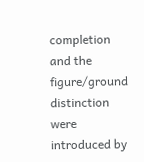completion and the figure/ground distinction were introduced by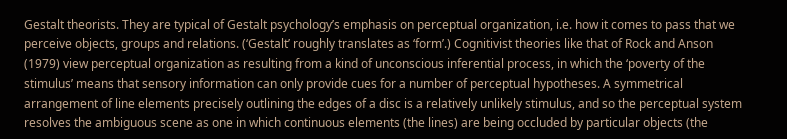Gestalt theorists. They are typical of Gestalt psychology’s emphasis on perceptual organization, i.e. how it comes to pass that we perceive objects, groups and relations. (‘Gestalt’ roughly translates as ‘form’.) Cognitivist theories like that of Rock and Anson (1979) view perceptual organization as resulting from a kind of unconscious inferential process, in which the ‘poverty of the stimulus’ means that sensory information can only provide cues for a number of perceptual hypotheses. A symmetrical arrangement of line elements precisely outlining the edges of a disc is a relatively unlikely stimulus, and so the perceptual system resolves the ambiguous scene as one in which continuous elements (the lines) are being occluded by particular objects (the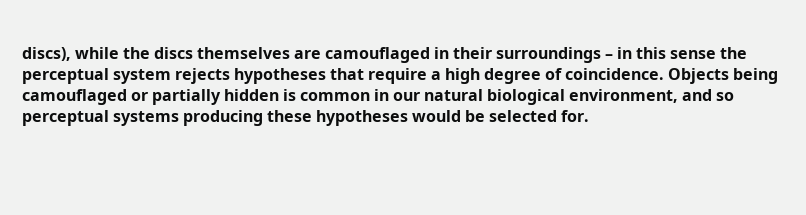discs), while the discs themselves are camouflaged in their surroundings – in this sense the perceptual system rejects hypotheses that require a high degree of coincidence. Objects being camouflaged or partially hidden is common in our natural biological environment, and so perceptual systems producing these hypotheses would be selected for.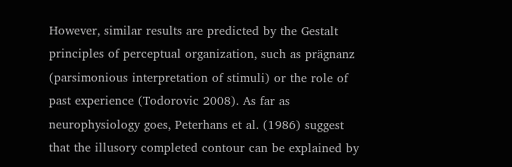However, similar results are predicted by the Gestalt principles of perceptual organization, such as prägnanz (parsimonious interpretation of stimuli) or the role of past experience (Todorovic 2008). As far as neurophysiology goes, Peterhans et al. (1986) suggest that the illusory completed contour can be explained by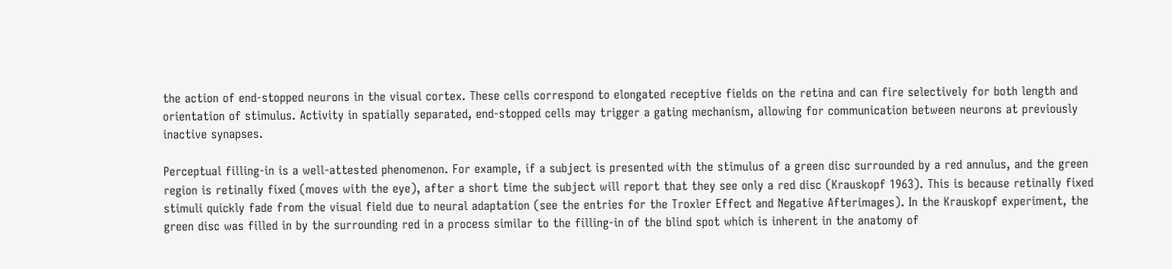the action of end-stopped neurons in the visual cortex. These cells correspond to elongated receptive fields on the retina and can fire selectively for both length and orientation of stimulus. Activity in spatially separated, end-stopped cells may trigger a gating mechanism, allowing for communication between neurons at previously inactive synapses.

Perceptual filling-in is a well-attested phenomenon. For example, if a subject is presented with the stimulus of a green disc surrounded by a red annulus, and the green region is retinally fixed (moves with the eye), after a short time the subject will report that they see only a red disc (Krauskopf 1963). This is because retinally fixed stimuli quickly fade from the visual field due to neural adaptation (see the entries for the Troxler Effect and Negative Afterimages). In the Krauskopf experiment, the green disc was filled in by the surrounding red in a process similar to the filling-in of the blind spot which is inherent in the anatomy of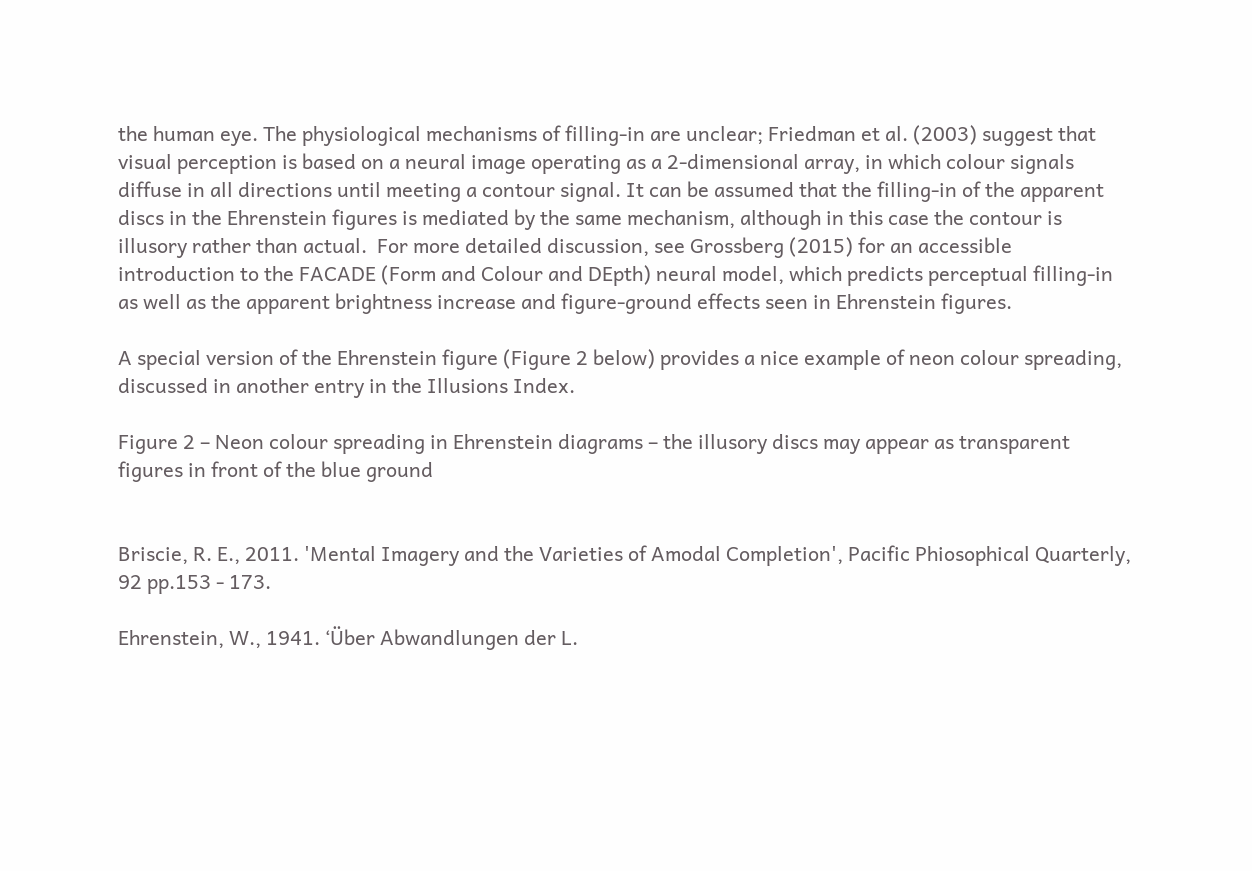the human eye. The physiological mechanisms of filling-in are unclear; Friedman et al. (2003) suggest that visual perception is based on a neural image operating as a 2-dimensional array, in which colour signals diffuse in all directions until meeting a contour signal. It can be assumed that the filling-in of the apparent discs in the Ehrenstein figures is mediated by the same mechanism, although in this case the contour is illusory rather than actual.  For more detailed discussion, see Grossberg (2015) for an accessible introduction to the FACADE (Form and Colour and DEpth) neural model, which predicts perceptual filling-in as well as the apparent brightness increase and figure-ground effects seen in Ehrenstein figures.

A special version of the Ehrenstein figure (Figure 2 below) provides a nice example of neon colour spreading, discussed in another entry in the Illusions Index.

Figure 2 – Neon colour spreading in Ehrenstein diagrams – the illusory discs may appear as transparent figures in front of the blue ground


Briscie, R. E., 2011. 'Mental Imagery and the Varieties of Amodal Completion', Pacific Phiosophical Quarterly, 92 pp.153 - 173.

Ehrenstein, W., 1941. ‘Über Abwandlungen der L.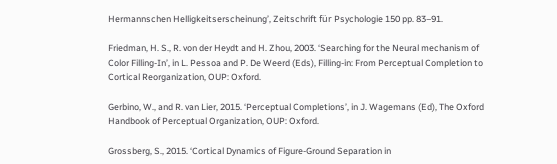Hermannschen Helligkeitserscheinung’, Zeitschrift für Psychologie 150 pp. 83–91.

Friedman, H. S., R. von der Heydt and H. Zhou, 2003. ‘Searching for the Neural mechanism of Color Filling-In’, in L. Pessoa and P. De Weerd (Eds), Filling-in: From Perceptual Completion to Cortical Reorganization, OUP: Oxford.

Gerbino, W., and R. van Lier, 2015. ‘Perceptual Completions’, in J. Wagemans (Ed), The Oxford Handbook of Perceptual Organization, OUP: Oxford.

Grossberg, S., 2015. ‘Cortical Dynamics of Figure-Ground Separation in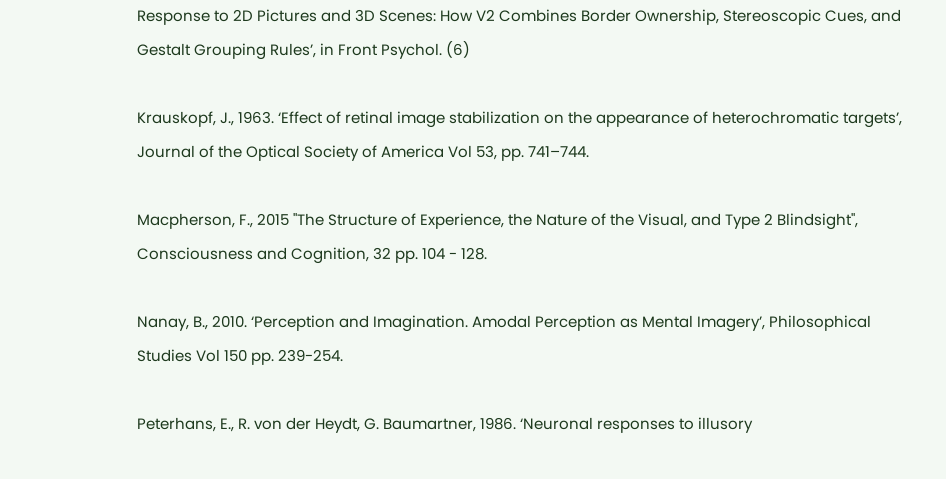Response to 2D Pictures and 3D Scenes: How V2 Combines Border Ownership, Stereoscopic Cues, and Gestalt Grouping Rules’, in Front Psychol. (6)

Krauskopf, J., 1963. ‘Effect of retinal image stabilization on the appearance of heterochromatic targets’, Journal of the Optical Society of America Vol 53, pp. 741–744.

Macpherson, F., 2015 "The Structure of Experience, the Nature of the Visual, and Type 2 Blindsight", Consciousness and Cognition, 32 pp. 104 - 128.

Nanay, B., 2010. ‘Perception and Imagination. Amodal Perception as Mental Imagery’, Philosophical Studies Vol 150 pp. 239-254.

Peterhans, E., R. von der Heydt, G. Baumartner, 1986. ‘Neuronal responses to illusory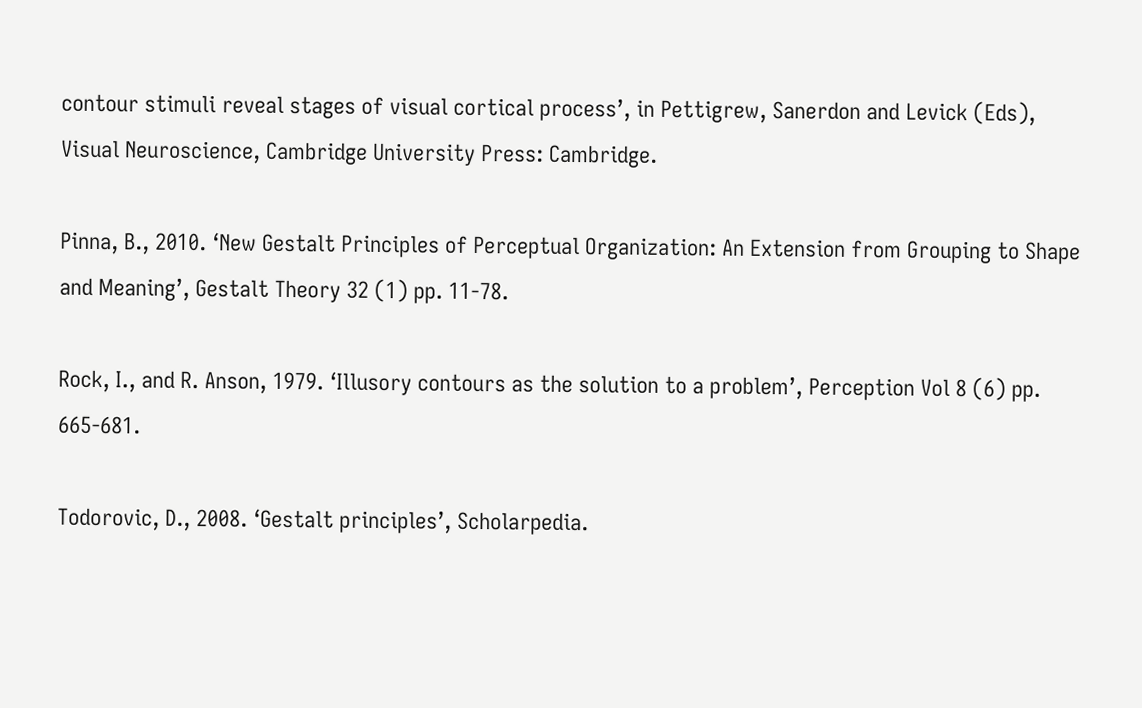contour stimuli reveal stages of visual cortical process’, in Pettigrew, Sanerdon and Levick (Eds), Visual Neuroscience, Cambridge University Press: Cambridge.

Pinna, B., 2010. ‘New Gestalt Principles of Perceptual Organization: An Extension from Grouping to Shape and Meaning’, Gestalt Theory 32 (1) pp. 11-78.

Rock, I., and R. Anson, 1979. ‘Illusory contours as the solution to a problem’, Perception Vol 8 (6) pp. 665-681.

Todorovic, D., 2008. ‘Gestalt principles’, Scholarpedia.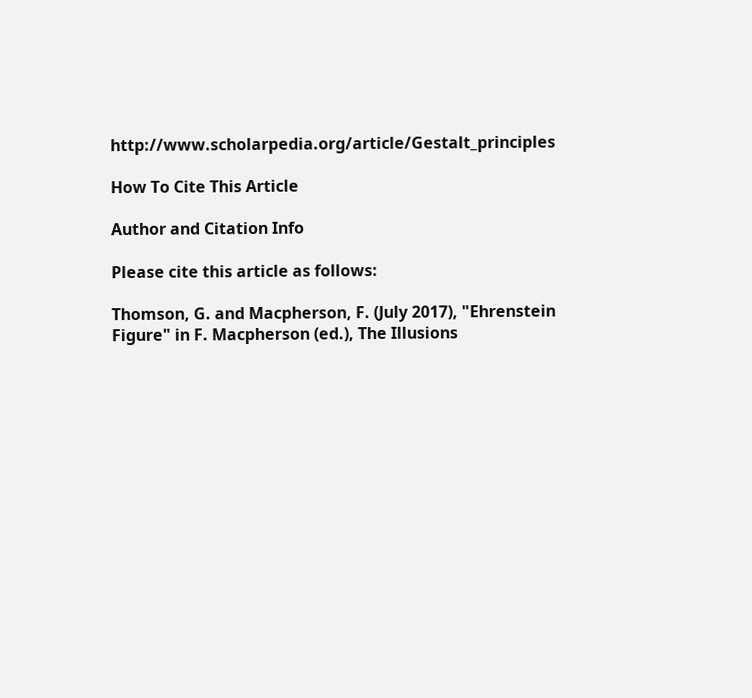http://www.scholarpedia.org/article/Gestalt_principles

How To Cite This Article

Author and Citation Info

Please cite this article as follows:

Thomson, G. and Macpherson, F. (July 2017), "Ehrenstein Figure" in F. Macpherson (ed.), The Illusions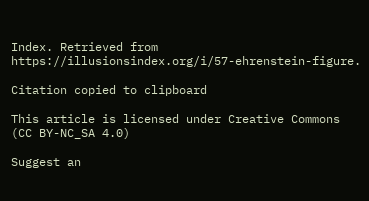Index. Retrieved from https://illusionsindex.org/i/57-ehrenstein-figure.

Citation copied to clipboard

This article is licensed under Creative Commons (CC BY-NC_SA 4.0)

Suggest an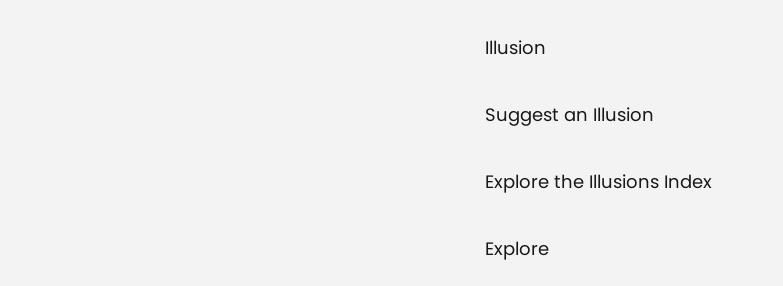Illusion

Suggest an Illusion

Explore the Illusions Index

Explore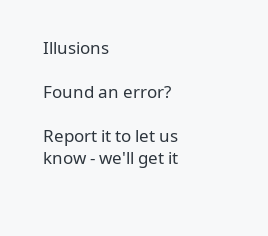Illusions

Found an error?

Report it to let us know - we'll get it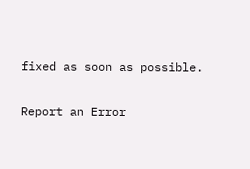fixed as soon as possible.

Report an Error